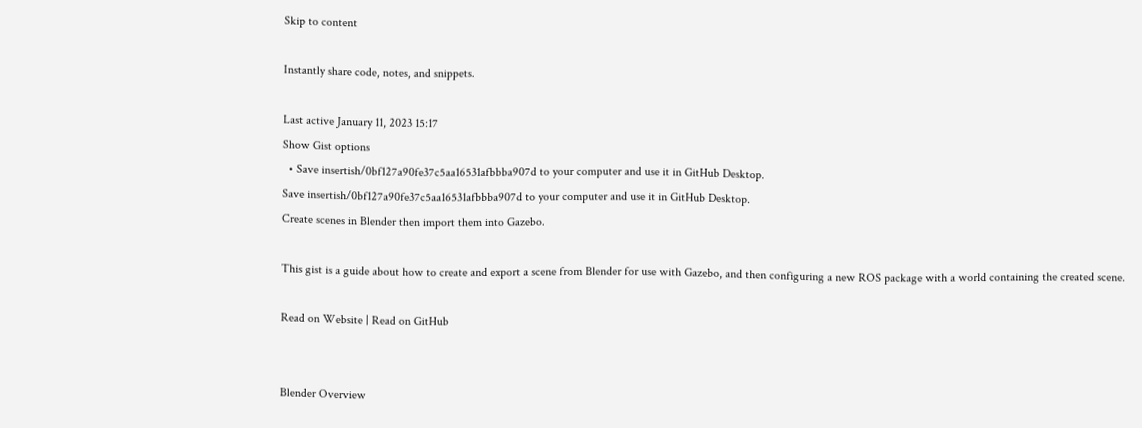Skip to content

Instantly share code, notes, and snippets.

Last active January 11, 2023 15:17
Show Gist options
  • Save insertish/0bf127a90fe37c5aa16531afbbba907d to your computer and use it in GitHub Desktop.
Save insertish/0bf127a90fe37c5aa16531afbbba907d to your computer and use it in GitHub Desktop.
Create scenes in Blender then import them into Gazebo.

This gist is a guide about how to create and export a scene from Blender for use with Gazebo, and then configuring a new ROS package with a world containing the created scene.

Read on Website | Read on GitHub


Blender Overview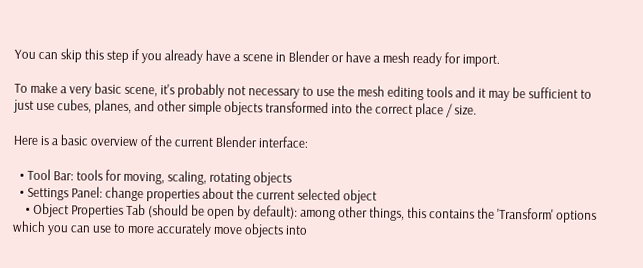You can skip this step if you already have a scene in Blender or have a mesh ready for import.

To make a very basic scene, it's probably not necessary to use the mesh editing tools and it may be sufficient to just use cubes, planes, and other simple objects transformed into the correct place / size.

Here is a basic overview of the current Blender interface:

  • Tool Bar: tools for moving, scaling, rotating objects
  • Settings Panel: change properties about the current selected object
    • Object Properties Tab (should be open by default): among other things, this contains the 'Transform' options which you can use to more accurately move objects into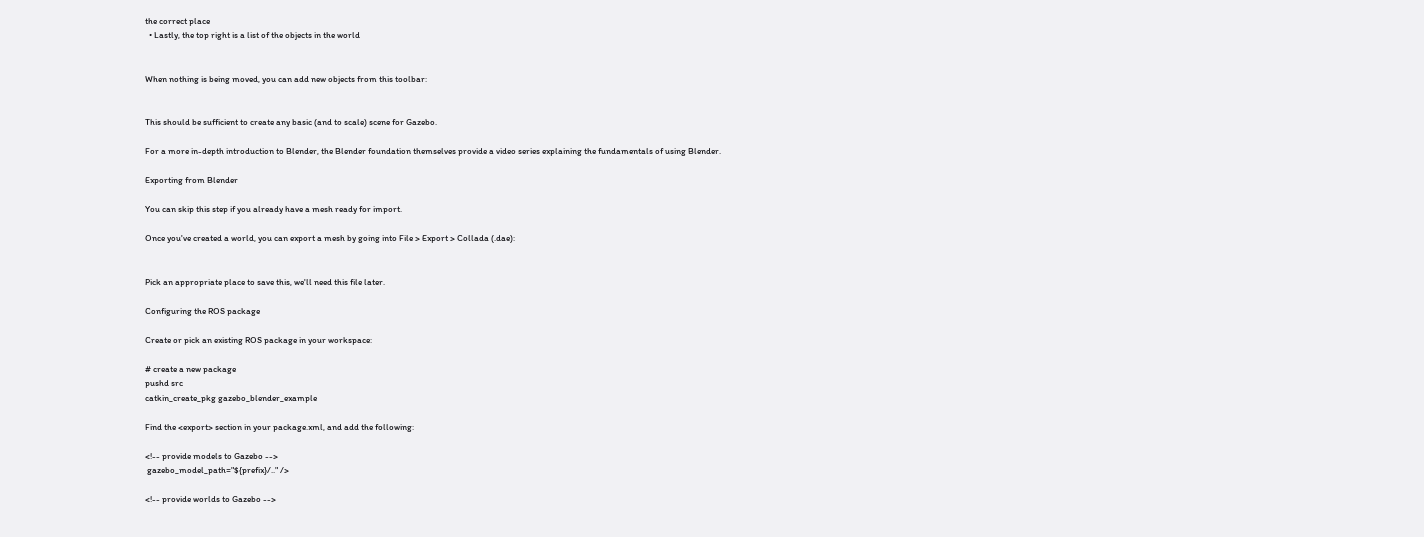the correct place
  • Lastly, the top right is a list of the objects in the world


When nothing is being moved, you can add new objects from this toolbar:


This should be sufficient to create any basic (and to scale) scene for Gazebo.

For a more in-depth introduction to Blender, the Blender foundation themselves provide a video series explaining the fundamentals of using Blender.

Exporting from Blender

You can skip this step if you already have a mesh ready for import.

Once you've created a world, you can export a mesh by going into File > Export > Collada (.dae):


Pick an appropriate place to save this, we'll need this file later.

Configuring the ROS package

Create or pick an existing ROS package in your workspace:

# create a new package
pushd src
catkin_create_pkg gazebo_blender_example

Find the <export> section in your package.xml, and add the following:

<!-- provide models to Gazebo -->
 gazebo_model_path="${prefix}/.." />

<!-- provide worlds to Gazebo -->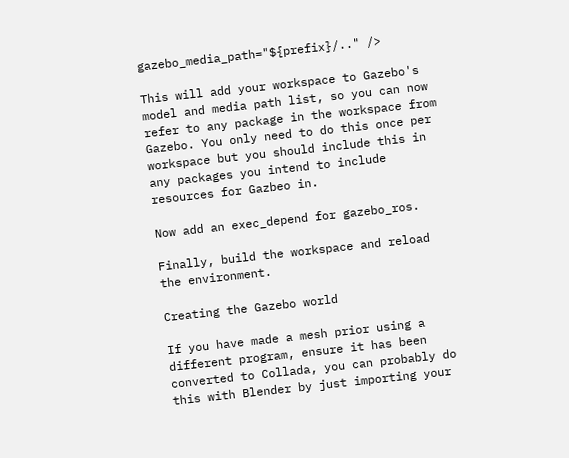gazebo_media_path="${prefix}/.." />

This will add your workspace to Gazebo's model and media path list, so you can now refer to any package in the workspace from Gazebo. You only need to do this once per workspace but you should include this in any packages you intend to include resources for Gazbeo in.

Now add an exec_depend for gazebo_ros.

Finally, build the workspace and reload the environment.

Creating the Gazebo world

If you have made a mesh prior using a different program, ensure it has been converted to Collada, you can probably do this with Blender by just importing your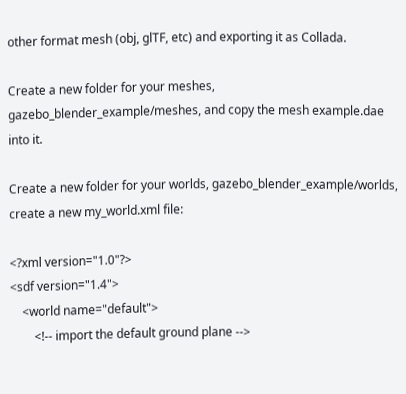other format mesh (obj, glTF, etc) and exporting it as Collada.

Create a new folder for your meshes, gazebo_blender_example/meshes, and copy the mesh example.dae into it.

Create a new folder for your worlds, gazebo_blender_example/worlds, create a new my_world.xml file:

<?xml version="1.0"?>
<sdf version="1.4">
    <world name="default">
        <!-- import the default ground plane -->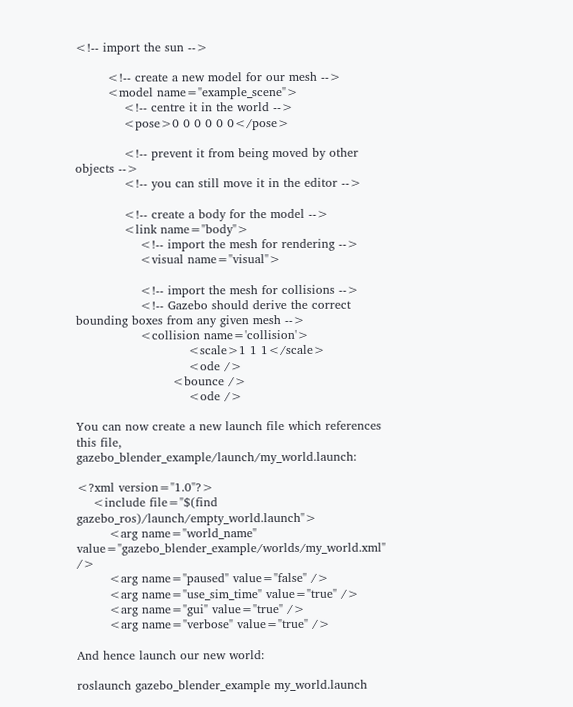<!-- import the sun -->

        <!-- create a new model for our mesh -->
        <model name="example_scene">
            <!-- centre it in the world -->
            <pose>0 0 0 0 0 0</pose>

            <!-- prevent it from being moved by other objects -->
            <!-- you can still move it in the editor -->

            <!-- create a body for the model -->
            <link name="body">
                <!-- import the mesh for rendering -->
                <visual name="visual">

                <!-- import the mesh for collisions -->
                <!-- Gazebo should derive the correct bounding boxes from any given mesh -->
                <collision name='collision'>
                            <scale>1 1 1</scale>
                            <ode />
                        <bounce />
                            <ode />

You can now create a new launch file which references this file, gazebo_blender_example/launch/my_world.launch:

<?xml version="1.0"?>
    <include file="$(find gazebo_ros)/launch/empty_world.launch">
        <arg name="world_name" value="gazebo_blender_example/worlds/my_world.xml" />
        <arg name="paused" value="false" />
        <arg name="use_sim_time" value="true" />
        <arg name="gui" value="true" />
        <arg name="verbose" value="true" />

And hence launch our new world:

roslaunch gazebo_blender_example my_world.launch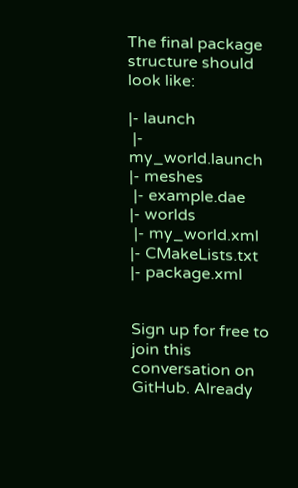The final package structure should look like:

|- launch
 |- my_world.launch
|- meshes
 |- example.dae
|- worlds
 |- my_world.xml
|- CMakeLists.txt
|- package.xml


Sign up for free to join this conversation on GitHub. Already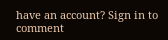have an account? Sign in to comment